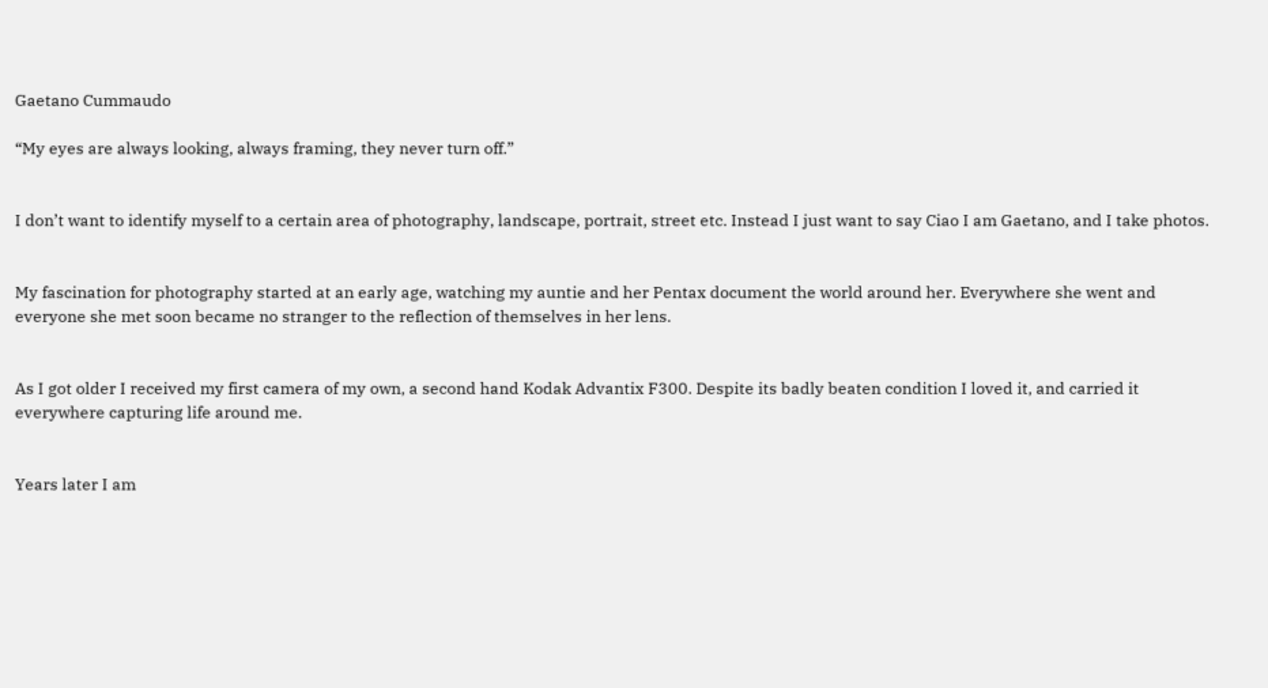Gaetano Cummaudo

“My eyes are always looking, always framing, they never turn off.”


I don’t want to identify myself to a certain area of photography, landscape, portrait, street etc. Instead I just want to say Ciao I am Gaetano, and I take photos.


My fascination for photography started at an early age, watching my auntie and her Pentax document the world around her. Everywhere she went and everyone she met soon became no stranger to the reflection of themselves in her lens.


As I got older I received my first camera of my own, a second hand Kodak Advantix F300. Despite its badly beaten condition I loved it, and carried it everywhere capturing life around me.


Years later I am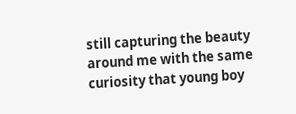still capturing the beauty around me with the same curiosity that young boy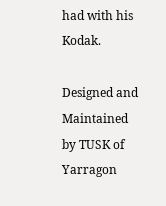had with his Kodak.

Designed and Maintained by TUSK of Yarragon